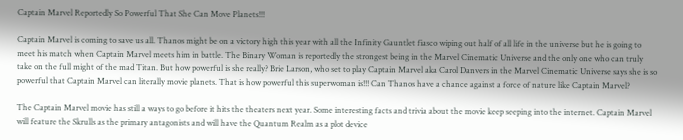Captain Marvel Reportedly So Powerful That She Can Move Planets!!!

Captain Marvel is coming to save us all. Thanos might be on a victory high this year with all the Infinity Gauntlet fiasco wiping out half of all life in the universe but he is going to meet his match when Captain Marvel meets him in battle. The Binary Woman is reportedly the strongest being in the Marvel Cinematic Universe and the only one who can truly take on the full might of the mad Titan. But how powerful is she really? Brie Larson, who set to play Captain Marvel aka Carol Danvers in the Marvel Cinematic Universe says she is so powerful that Captain Marvel can literally movie planets. That is how powerful this superwoman is!!! Can Thanos have a chance against a force of nature like Captain Marvel?

The Captain Marvel movie has still a ways to go before it hits the theaters next year. Some interesting facts and trivia about the movie keep seeping into the internet. Captain Marvel will feature the Skrulls as the primary antagonists and will have the Quantum Realm as a plot device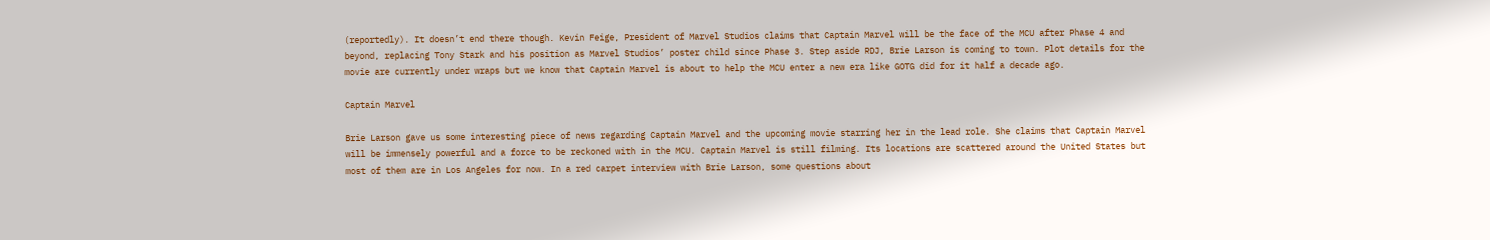(reportedly). It doesn’t end there though. Kevin Feige, President of Marvel Studios claims that Captain Marvel will be the face of the MCU after Phase 4 and beyond, replacing Tony Stark and his position as Marvel Studios’ poster child since Phase 3. Step aside RDJ, Brie Larson is coming to town. Plot details for the movie are currently under wraps but we know that Captain Marvel is about to help the MCU enter a new era like GOTG did for it half a decade ago.

Captain Marvel

Brie Larson gave us some interesting piece of news regarding Captain Marvel and the upcoming movie starring her in the lead role. She claims that Captain Marvel will be immensely powerful and a force to be reckoned with in the MCU. Captain Marvel is still filming. Its locations are scattered around the United States but most of them are in Los Angeles for now. In a red carpet interview with Brie Larson, some questions about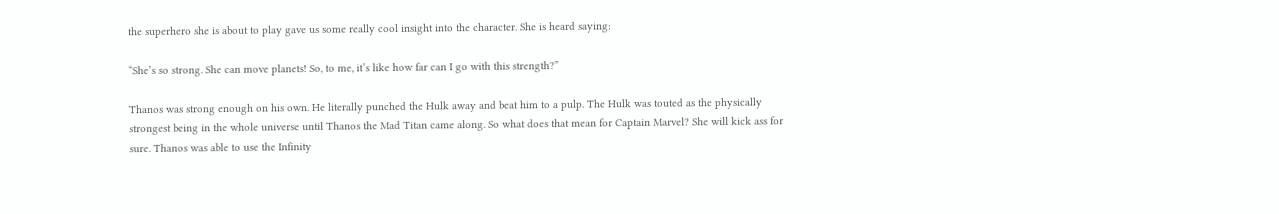the superhero she is about to play gave us some really cool insight into the character. She is heard saying:

“She’s so strong. She can move planets! So, to me, it’s like how far can I go with this strength?”

Thanos was strong enough on his own. He literally punched the Hulk away and beat him to a pulp. The Hulk was touted as the physically strongest being in the whole universe until Thanos the Mad Titan came along. So what does that mean for Captain Marvel? She will kick ass for sure. Thanos was able to use the Infinity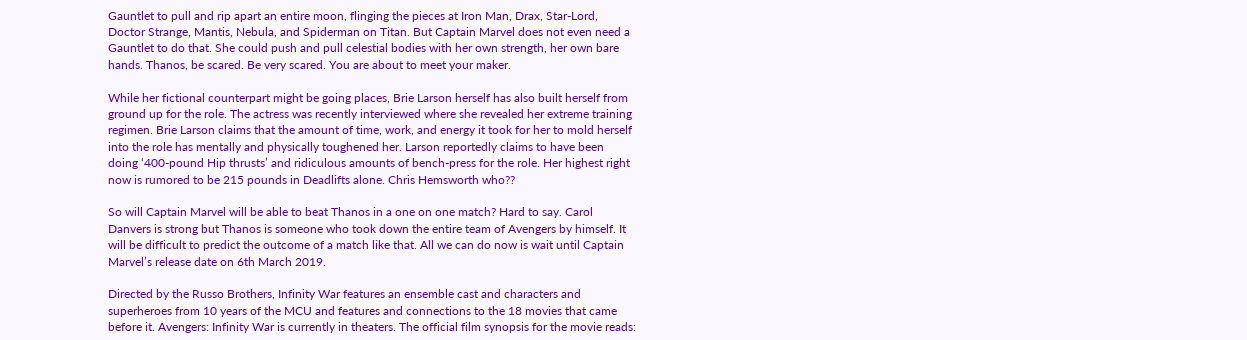Gauntlet to pull and rip apart an entire moon, flinging the pieces at Iron Man, Drax, Star-Lord, Doctor Strange, Mantis, Nebula, and Spiderman on Titan. But Captain Marvel does not even need a Gauntlet to do that. She could push and pull celestial bodies with her own strength, her own bare hands. Thanos, be scared. Be very scared. You are about to meet your maker.

While her fictional counterpart might be going places, Brie Larson herself has also built herself from ground up for the role. The actress was recently interviewed where she revealed her extreme training regimen. Brie Larson claims that the amount of time, work, and energy it took for her to mold herself into the role has mentally and physically toughened her. Larson reportedly claims to have been doing ‘400-pound Hip thrusts’ and ridiculous amounts of bench-press for the role. Her highest right now is rumored to be 215 pounds in Deadlifts alone. Chris Hemsworth who??

So will Captain Marvel will be able to beat Thanos in a one on one match? Hard to say. Carol Danvers is strong but Thanos is someone who took down the entire team of Avengers by himself. It will be difficult to predict the outcome of a match like that. All we can do now is wait until Captain Marvel’s release date on 6th March 2019.

Directed by the Russo Brothers, Infinity War features an ensemble cast and characters and superheroes from 10 years of the MCU and features and connections to the 18 movies that came before it. Avengers: Infinity War is currently in theaters. The official film synopsis for the movie reads: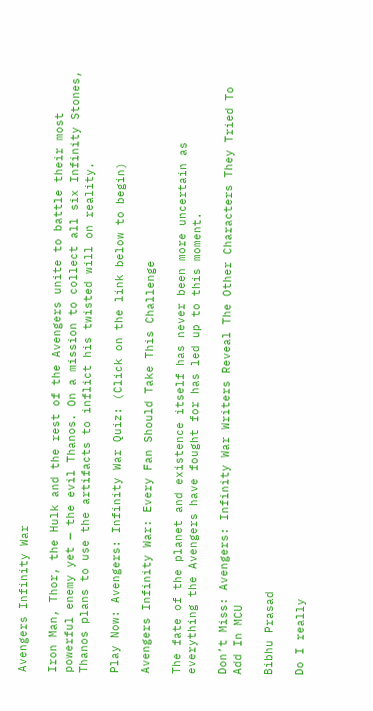Avengers Infinity War

Iron Man, Thor, the Hulk and the rest of the Avengers unite to battle their most powerful enemy yet — the evil Thanos. On a mission to collect all six Infinity Stones, Thanos plans to use the artifacts to inflict his twisted will on reality.

Play Now: Avengers: Infinity War Quiz: (Click on the link below to begin)

Avengers Infinity War: Every Fan Should Take This Challenge

The fate of the planet and existence itself has never been more uncertain as everything the Avengers have fought for has led up to this moment.

Don’t Miss: Avengers: Infinity War Writers Reveal The Other Characters They Tried To Add In MCU

Bibhu Prasad

Do I really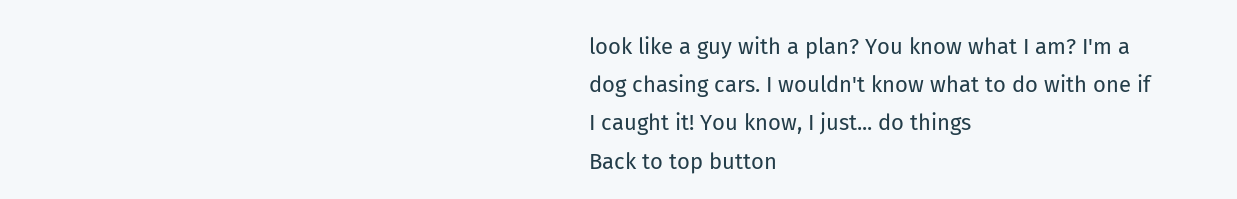look like a guy with a plan? You know what I am? I'm a dog chasing cars. I wouldn't know what to do with one if I caught it! You know, I just... do things
Back to top button